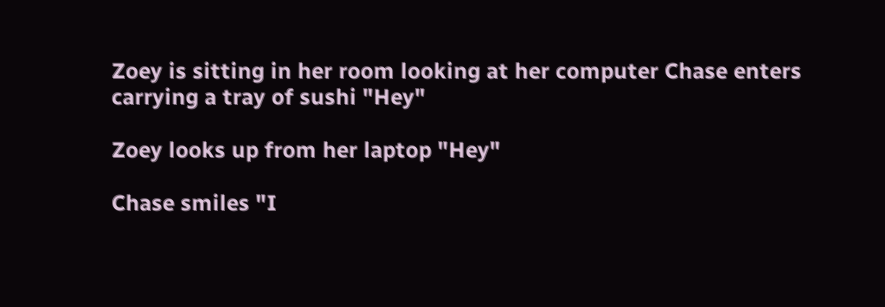Zoey is sitting in her room looking at her computer Chase enters carrying a tray of sushi "Hey"

Zoey looks up from her laptop "Hey"

Chase smiles "I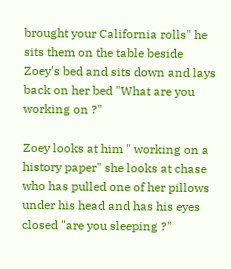brought your California rolls" he sits them on the table beside Zoey's bed and sits down and lays back on her bed "What are you working on ?"

Zoey looks at him " working on a history paper" she looks at chase who has pulled one of her pillows under his head and has his eyes closed "are you sleeping ?"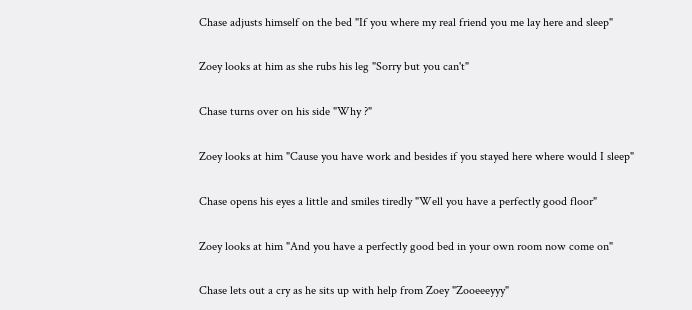Chase adjusts himself on the bed "If you where my real friend you me lay here and sleep"

Zoey looks at him as she rubs his leg "Sorry but you can't"

Chase turns over on his side "Why ?"

Zoey looks at him "Cause you have work and besides if you stayed here where would I sleep"

Chase opens his eyes a little and smiles tiredly "Well you have a perfectly good floor"

Zoey looks at him "And you have a perfectly good bed in your own room now come on"

Chase lets out a cry as he sits up with help from Zoey "Zooeeeyyy"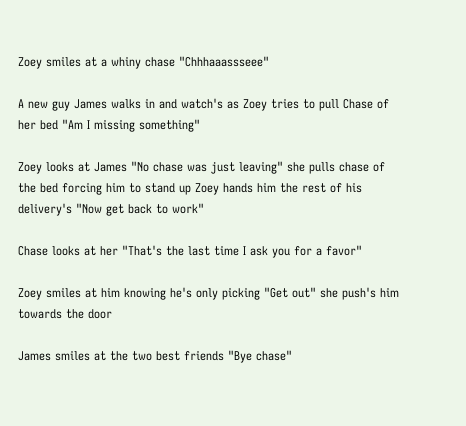Zoey smiles at a whiny chase "Chhhaaassseee"

A new guy James walks in and watch's as Zoey tries to pull Chase of her bed "Am I missing something"

Zoey looks at James "No chase was just leaving" she pulls chase of the bed forcing him to stand up Zoey hands him the rest of his delivery's "Now get back to work"

Chase looks at her "That's the last time I ask you for a favor"

Zoey smiles at him knowing he's only picking "Get out" she push's him towards the door

James smiles at the two best friends "Bye chase"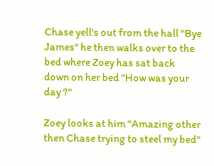Chase yell's out from the hall "Bye James" he then walks over to the bed where Zoey has sat back down on her bed "How was your day ?"

Zoey looks at him "Amazing other then Chase trying to steel my bed"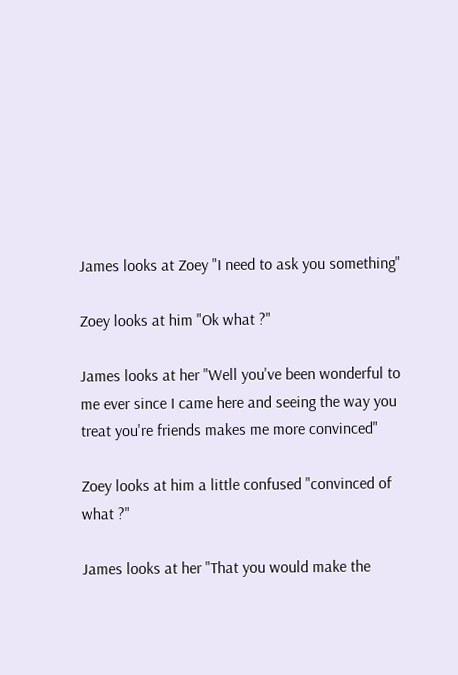James looks at Zoey "I need to ask you something"

Zoey looks at him "Ok what ?"

James looks at her "Well you've been wonderful to me ever since I came here and seeing the way you treat you're friends makes me more convinced"

Zoey looks at him a little confused "convinced of what ?"

James looks at her "That you would make the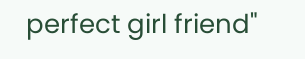perfect girl friend"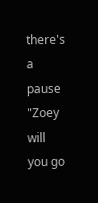there's a pause "Zoey will you go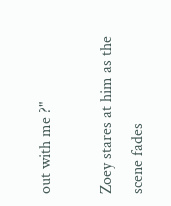out with me ?"

Zoey stares at him as the scene fades